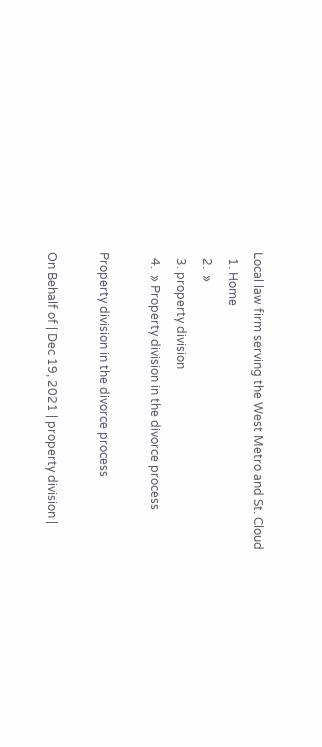Local law firm serving the West Metro and St. Cloud
  1. Home
  2.  »
  3. property division
  4.  » Property division in the divorce process

Property division in the divorce process

On Behalf of | Dec 19, 2021 | property division |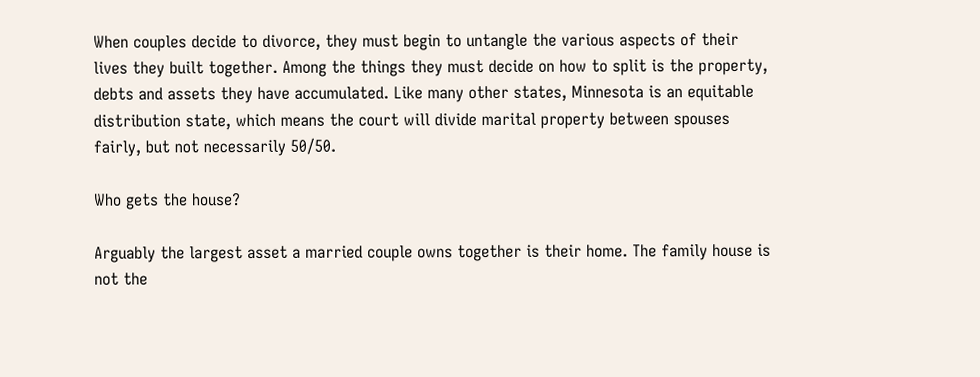When couples decide to divorce, they must begin to untangle the various aspects of their lives they built together. Among the things they must decide on how to split is the property, debts and assets they have accumulated. Like many other states, Minnesota is an equitable distribution state, which means the court will divide marital property between spouses fairly, but not necessarily 50/50.

Who gets the house?

Arguably the largest asset a married couple owns together is their home. The family house is not the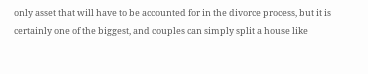only asset that will have to be accounted for in the divorce process, but it is certainly one of the biggest, and couples can simply split a house like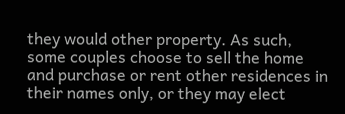they would other property. As such, some couples choose to sell the home and purchase or rent other residences in their names only, or they may elect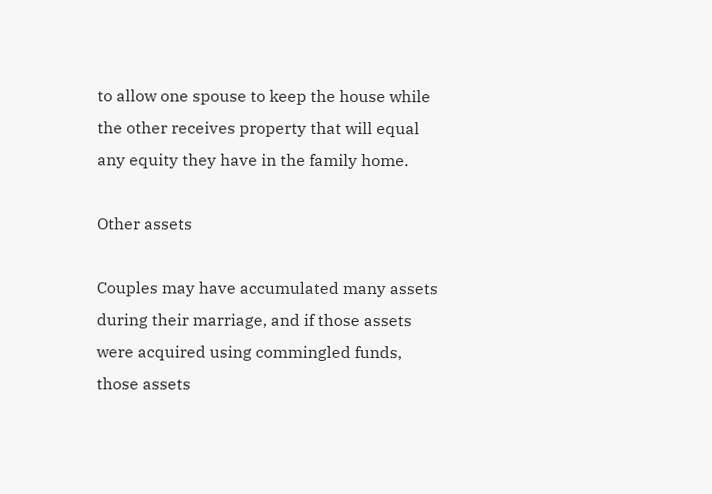to allow one spouse to keep the house while the other receives property that will equal any equity they have in the family home.

Other assets

Couples may have accumulated many assets during their marriage, and if those assets were acquired using commingled funds, those assets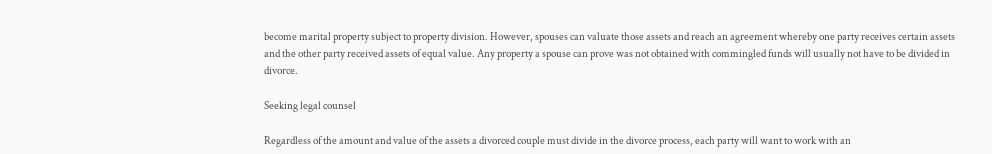become marital property subject to property division. However, spouses can valuate those assets and reach an agreement whereby one party receives certain assets and the other party received assets of equal value. Any property a spouse can prove was not obtained with commingled funds will usually not have to be divided in divorce.

Seeking legal counsel

Regardless of the amount and value of the assets a divorced couple must divide in the divorce process, each party will want to work with an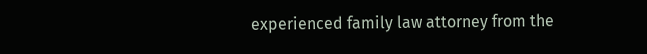experienced family law attorney from the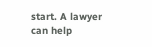start. A lawyer can help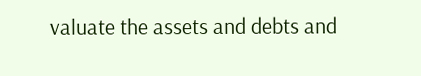valuate the assets and debts and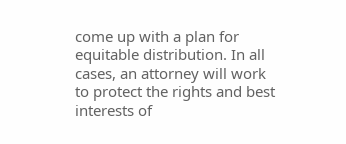come up with a plan for equitable distribution. In all cases, an attorney will work to protect the rights and best interests of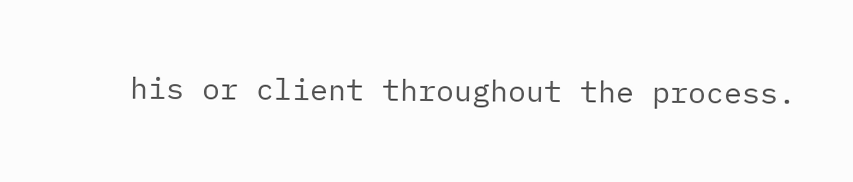his or client throughout the process.